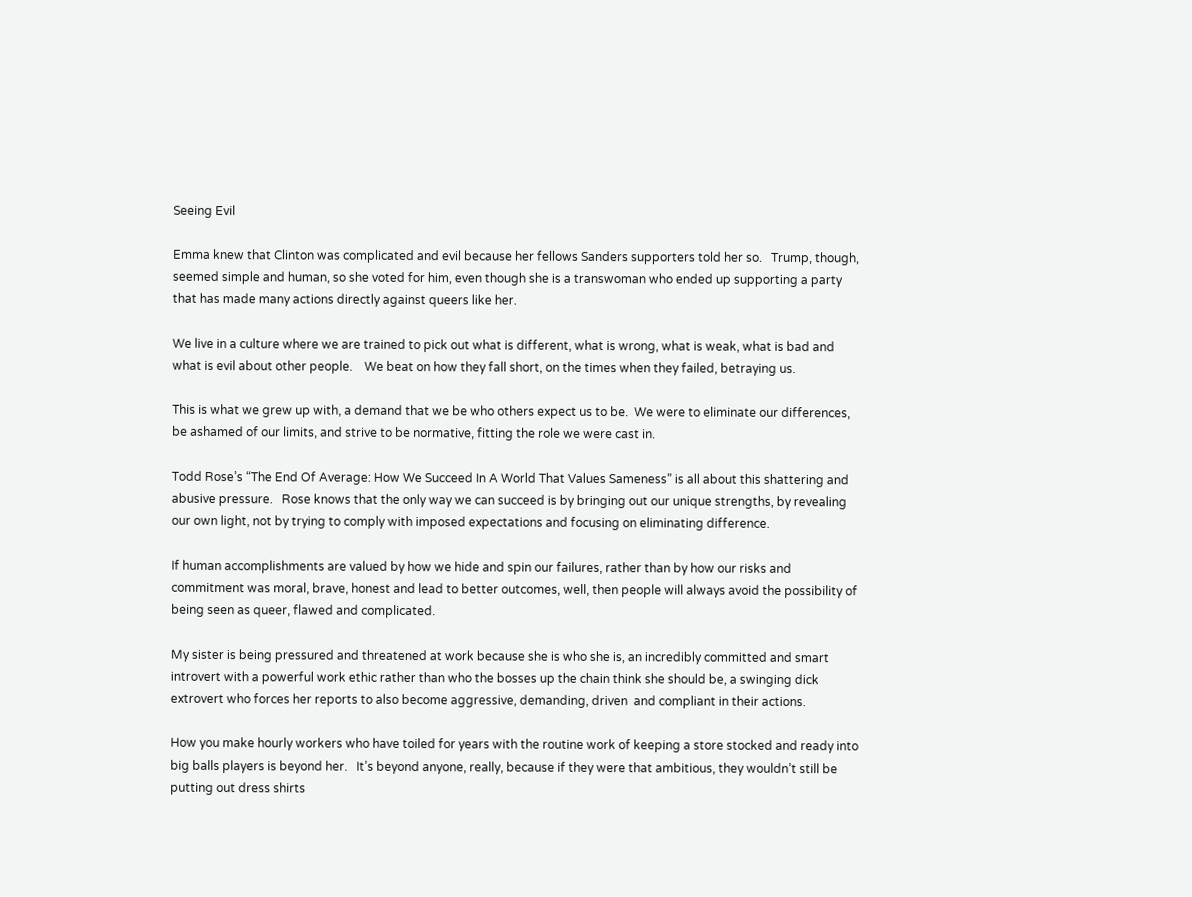Seeing Evil

Emma knew that Clinton was complicated and evil because her fellows Sanders supporters told her so.   Trump, though, seemed simple and human, so she voted for him, even though she is a transwoman who ended up supporting a party that has made many actions directly against queers like her.

We live in a culture where we are trained to pick out what is different, what is wrong, what is weak, what is bad and what is evil about other people.    We beat on how they fall short, on the times when they failed, betraying us.

This is what we grew up with, a demand that we be who others expect us to be.  We were to eliminate our differences, be ashamed of our limits, and strive to be normative, fitting the role we were cast in.

Todd Rose’s “The End Of Average: How We Succeed In A World That Values Sameness” is all about this shattering and abusive pressure.   Rose knows that the only way we can succeed is by bringing out our unique strengths, by revealing our own light, not by trying to comply with imposed expectations and focusing on eliminating difference.

If human accomplishments are valued by how we hide and spin our failures, rather than by how our risks and commitment was moral, brave, honest and lead to better outcomes, well, then people will always avoid the possibility of being seen as queer, flawed and complicated.

My sister is being pressured and threatened at work because she is who she is, an incredibly committed and smart introvert with a powerful work ethic rather than who the bosses up the chain think she should be, a swinging dick extrovert who forces her reports to also become aggressive, demanding, driven  and compliant in their actions.

How you make hourly workers who have toiled for years with the routine work of keeping a store stocked and ready into big balls players is beyond her.   It’s beyond anyone, really, because if they were that ambitious, they wouldn’t still be putting out dress shirts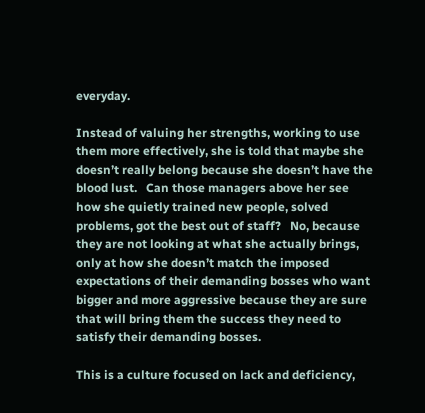everyday.

Instead of valuing her strengths, working to use them more effectively, she is told that maybe she doesn’t really belong because she doesn’t have the blood lust.   Can those managers above her see how she quietly trained new people, solved problems, got the best out of staff?   No, because they are not looking at what she actually brings, only at how she doesn’t match the imposed expectations of their demanding bosses who want bigger and more aggressive because they are sure that will bring them the success they need to satisfy their demanding bosses.

This is a culture focused on lack and deficiency,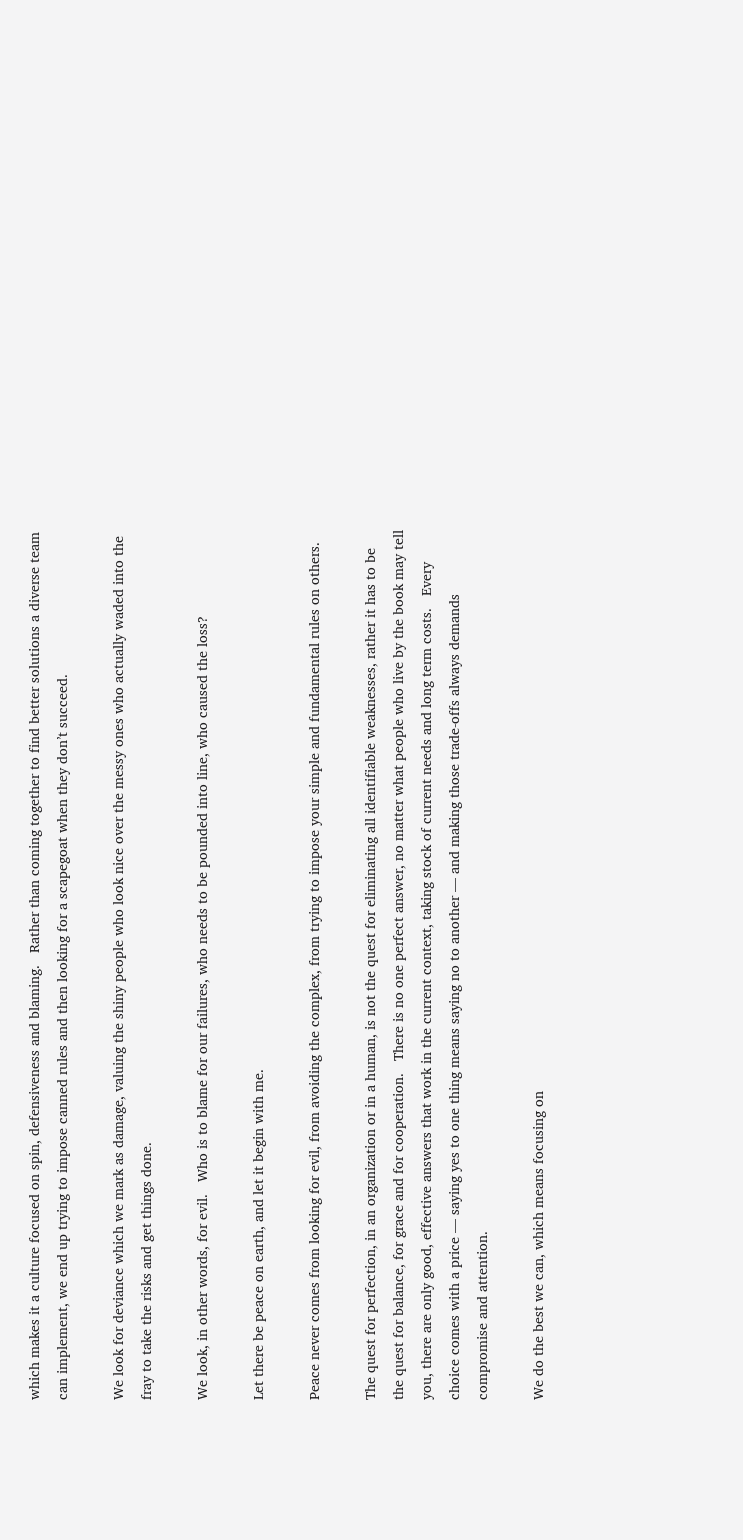which makes it a culture focused on spin, defensiveness and blaming.   Rather than coming together to find better solutions a diverse team can implement, we end up trying to impose canned rules and then looking for a scapegoat when they don’t succeed.

We look for deviance which we mark as damage, valuing the shiny people who look nice over the messy ones who actually waded into the fray to take the risks and get things done.

We look, in other words, for evil.   Who is to blame for our failures, who needs to be pounded into line, who caused the loss?

Let there be peace on earth, and let it begin with me.

Peace never comes from looking for evil, from avoiding the complex, from trying to impose your simple and fundamental rules on others.

The quest for perfection, in an organization or in a human, is not the quest for eliminating all identifiable weaknesses, rather it has to be the quest for balance, for grace and for cooperation.   There is no one perfect answer, no matter what people who live by the book may tell you, there are only good, effective answers that work in the current context, taking stock of current needs and long term costs.   Every choice comes with a price — saying yes to one thing means saying no to another — and making those trade-offs always demands compromise and attention.

We do the best we can, which means focusing on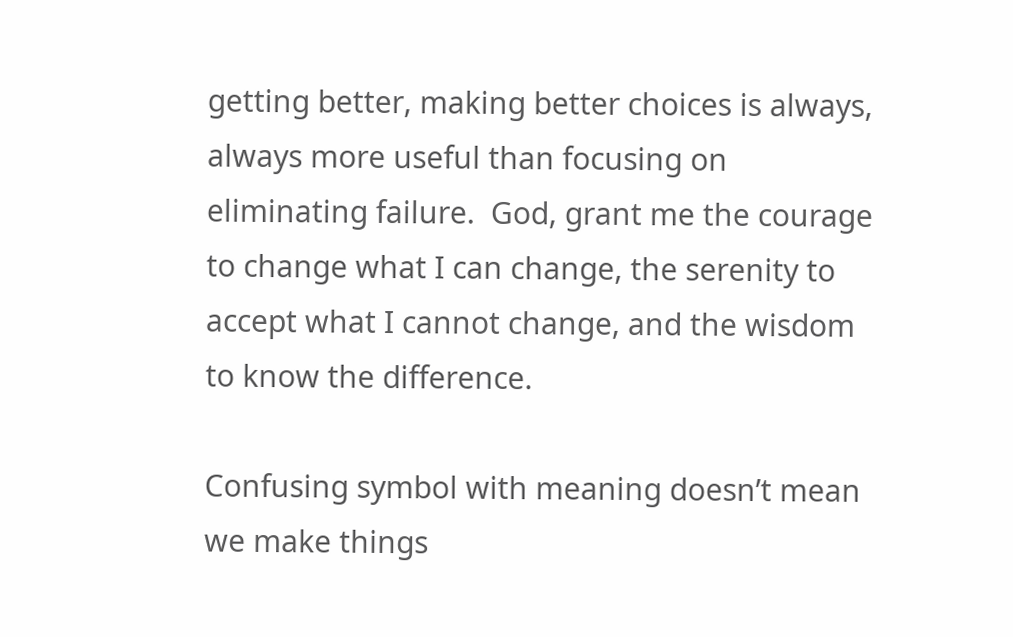getting better, making better choices is always, always more useful than focusing on eliminating failure.  God, grant me the courage to change what I can change, the serenity to accept what I cannot change, and the wisdom to know the difference.

Confusing symbol with meaning doesn’t mean we make things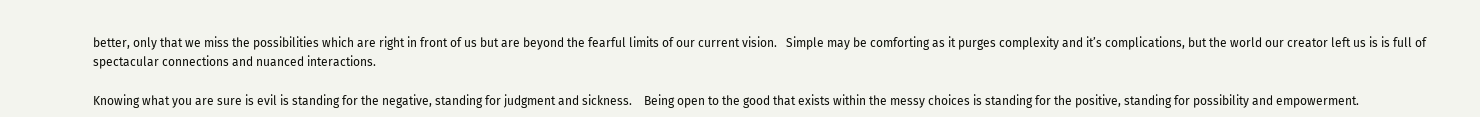better, only that we miss the possibilities which are right in front of us but are beyond the fearful limits of our current vision.   Simple may be comforting as it purges complexity and it’s complications, but the world our creator left us is is full of spectacular connections and nuanced interactions.

Knowing what you are sure is evil is standing for the negative, standing for judgment and sickness.    Being open to the good that exists within the messy choices is standing for the positive, standing for possibility and empowerment.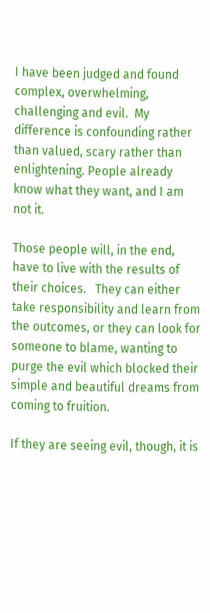I have been judged and found complex, overwhelming, challenging and evil.  My difference is confounding rather than valued, scary rather than enlightening. People already know what they want, and I am not it.

Those people will, in the end, have to live with the results of their choices.   They can either take responsibility and learn from the outcomes, or they can look for someone to blame, wanting to purge the evil which blocked their simple and beautiful dreams from coming to fruition.

If they are seeing evil, though, it is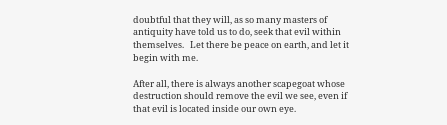doubtful that they will, as so many masters of antiquity have told us to do, seek that evil within themselves.   Let there be peace on earth, and let it begin with me.

After all, there is always another scapegoat whose destruction should remove the evil we see, even if that evil is located inside our own eye.